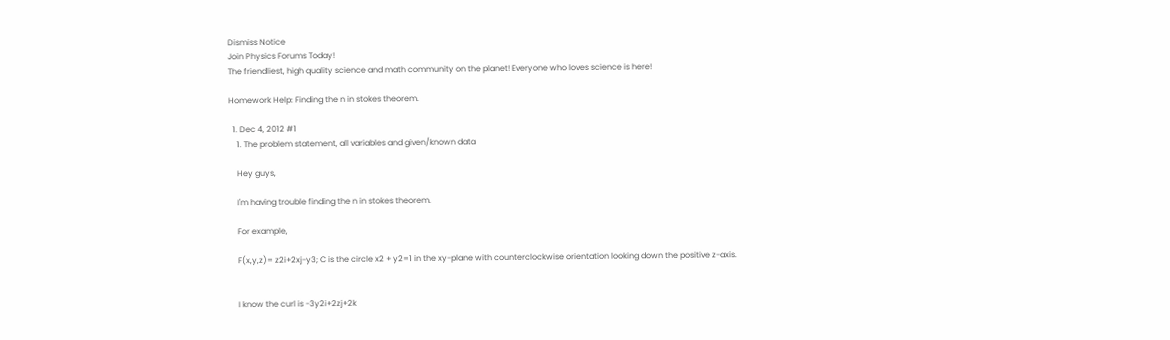Dismiss Notice
Join Physics Forums Today!
The friendliest, high quality science and math community on the planet! Everyone who loves science is here!

Homework Help: Finding the n in stokes theorem.

  1. Dec 4, 2012 #1
    1. The problem statement, all variables and given/known data

    Hey guys,

    I'm having trouble finding the n in stokes theorem.

    For example,

    F(x,y,z)= z2i+2xj-y3; C is the circle x2 + y2=1 in the xy-plane with counterclockwise orientation looking down the positive z-axis.


    I know the curl is -3y2i+2zj+2k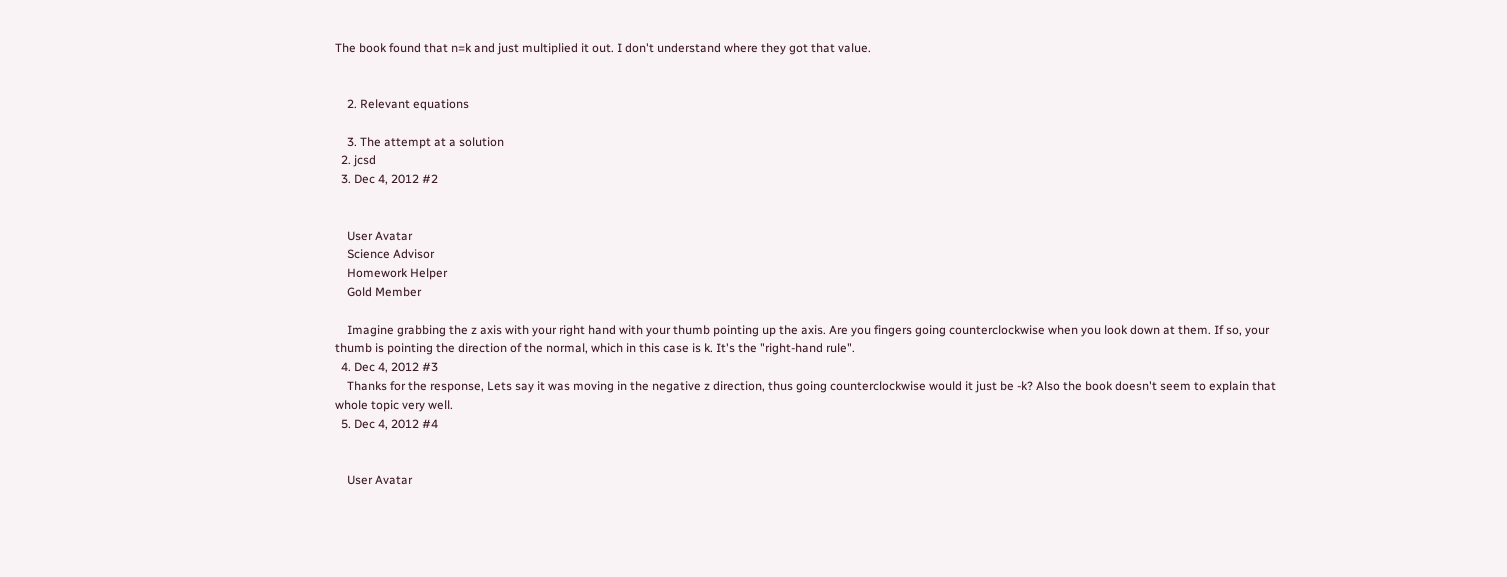The book found that n=k and just multiplied it out. I don't understand where they got that value.


    2. Relevant equations

    3. The attempt at a solution
  2. jcsd
  3. Dec 4, 2012 #2


    User Avatar
    Science Advisor
    Homework Helper
    Gold Member

    Imagine grabbing the z axis with your right hand with your thumb pointing up the axis. Are you fingers going counterclockwise when you look down at them. If so, your thumb is pointing the direction of the normal, which in this case is k. It's the "right-hand rule".
  4. Dec 4, 2012 #3
    Thanks for the response, Lets say it was moving in the negative z direction, thus going counterclockwise would it just be -k? Also the book doesn't seem to explain that whole topic very well.
  5. Dec 4, 2012 #4


    User Avatar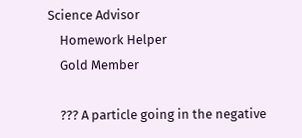Science Advisor
    Homework Helper
    Gold Member

    ??? A particle going in the negative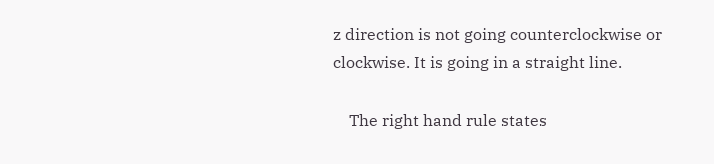z direction is not going counterclockwise or clockwise. It is going in a straight line.

    The right hand rule states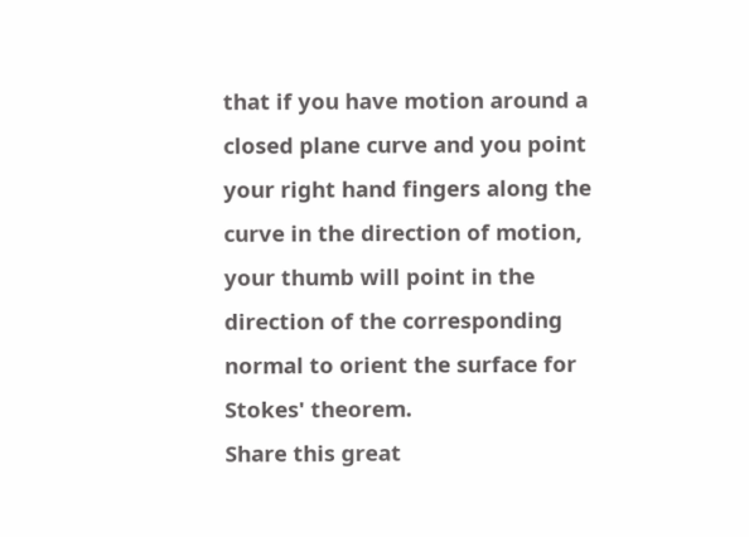that if you have motion around a closed plane curve and you point your right hand fingers along the curve in the direction of motion, your thumb will point in the direction of the corresponding normal to orient the surface for Stokes' theorem.
Share this great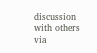discussion with others via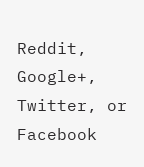Reddit, Google+, Twitter, or Facebook